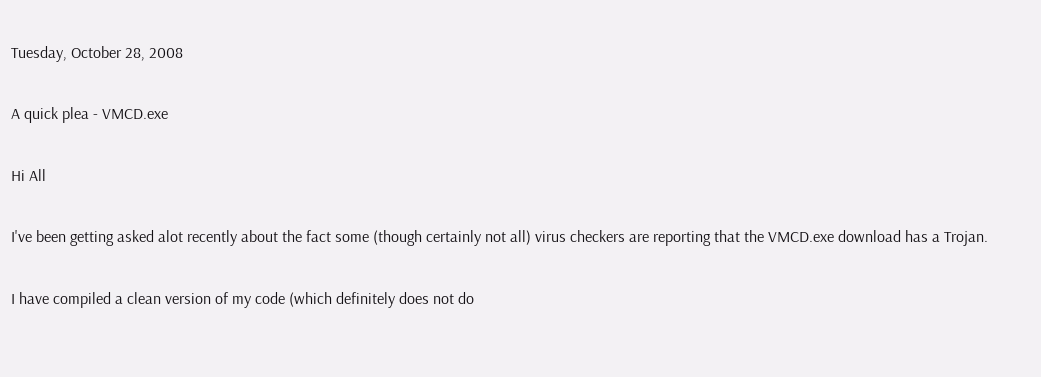Tuesday, October 28, 2008

A quick plea - VMCD.exe

Hi All

I've been getting asked alot recently about the fact some (though certainly not all) virus checkers are reporting that the VMCD.exe download has a Trojan.

I have compiled a clean version of my code (which definitely does not do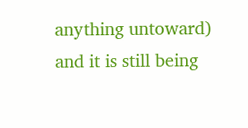anything untoward) and it is still being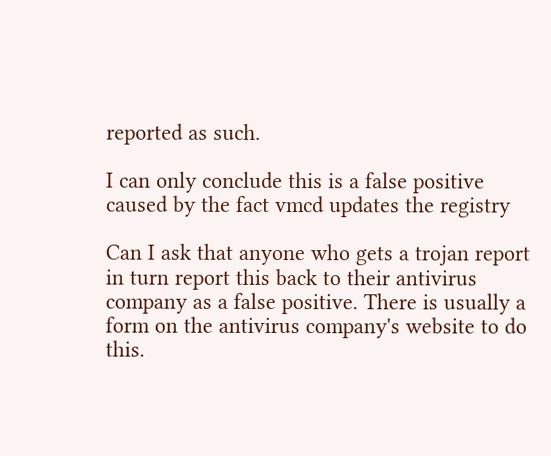reported as such.

I can only conclude this is a false positive caused by the fact vmcd updates the registry

Can I ask that anyone who gets a trojan report in turn report this back to their antivirus company as a false positive. There is usually a form on the antivirus company's website to do this.